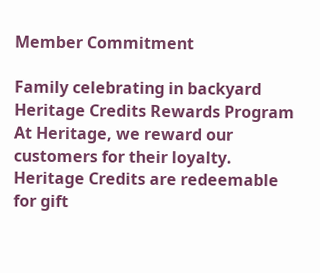Member Commitment

Family celebrating in backyard
Heritage Credits Rewards Program
At Heritage, we reward our customers for their loyalty. Heritage Credits are redeemable for gift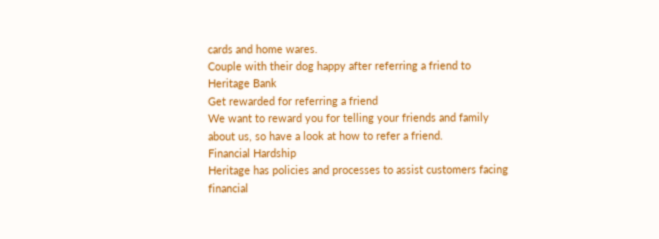cards and home wares.
Couple with their dog happy after referring a friend to Heritage Bank
Get rewarded for referring a friend
We want to reward you for telling your friends and family about us, so have a look at how to refer a friend.
Financial Hardship
Heritage has policies and processes to assist customers facing financial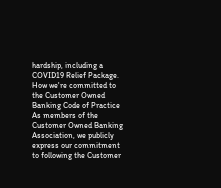hardship, including a COVID19 Relief Package.
How we're committed to the Customer Owned Banking Code of Practice
As members of the Customer Owned Banking Association, we publicly express our commitment to following the Customer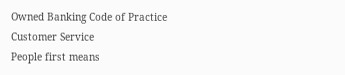Owned Banking Code of Practice
Customer Service
People first means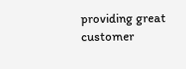providing great customer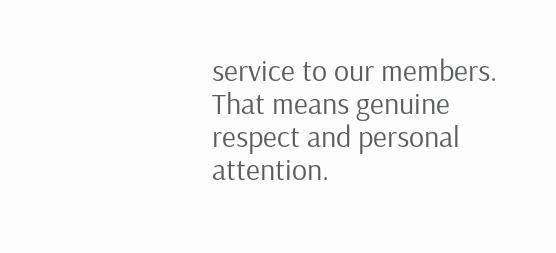service to our members. That means genuine respect and personal attention.